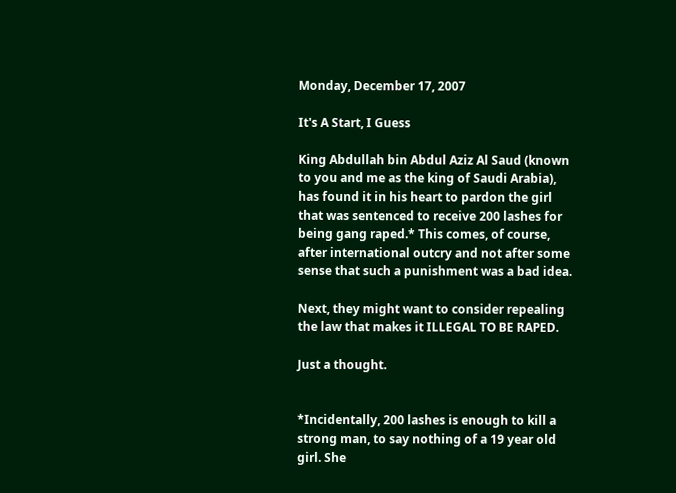Monday, December 17, 2007

It's A Start, I Guess

King Abdullah bin Abdul Aziz Al Saud (known to you and me as the king of Saudi Arabia), has found it in his heart to pardon the girl that was sentenced to receive 200 lashes for being gang raped.* This comes, of course, after international outcry and not after some sense that such a punishment was a bad idea.

Next, they might want to consider repealing the law that makes it ILLEGAL TO BE RAPED.

Just a thought.


*Incidentally, 200 lashes is enough to kill a strong man, to say nothing of a 19 year old girl. She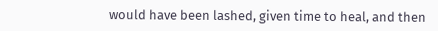would have been lashed, given time to heal, and then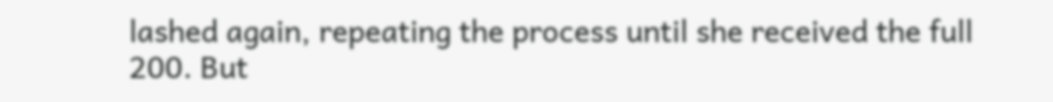lashed again, repeating the process until she received the full 200. But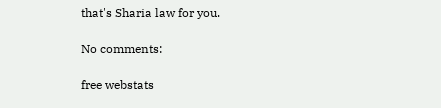that's Sharia law for you.

No comments:

free webstats